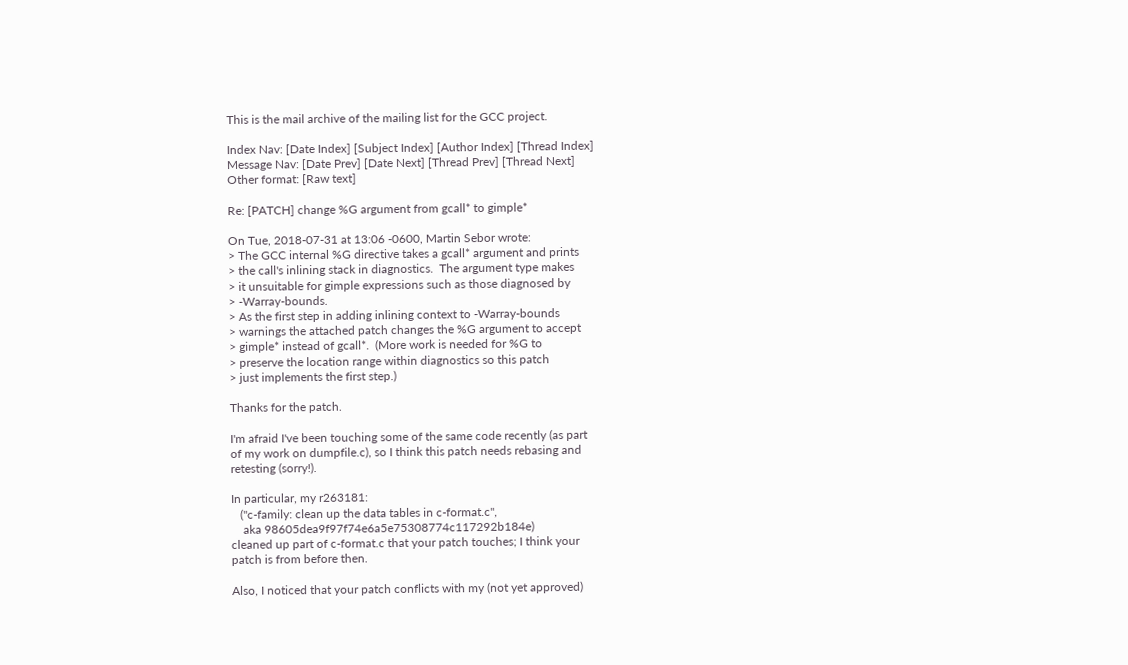This is the mail archive of the mailing list for the GCC project.

Index Nav: [Date Index] [Subject Index] [Author Index] [Thread Index]
Message Nav: [Date Prev] [Date Next] [Thread Prev] [Thread Next]
Other format: [Raw text]

Re: [PATCH] change %G argument from gcall* to gimple*

On Tue, 2018-07-31 at 13:06 -0600, Martin Sebor wrote:
> The GCC internal %G directive takes a gcall* argument and prints
> the call's inlining stack in diagnostics.  The argument type makes
> it unsuitable for gimple expressions such as those diagnosed by
> -Warray-bounds.
> As the first step in adding inlining context to -Warray-bounds
> warnings the attached patch changes the %G argument to accept
> gimple* instead of gcall*.  (More work is needed for %G to
> preserve the location range within diagnostics so this patch
> just implements the first step.)

Thanks for the patch.

I'm afraid I've been touching some of the same code recently (as part
of my work on dumpfile.c), so I think this patch needs rebasing and
retesting (sorry!).

In particular, my r263181:
   ("c-family: clean up the data tables in c-format.c",
    aka 98605dea9f97f74e6a5e75308774c117292b184e)
cleaned up part of c-format.c that your patch touches; I think your
patch is from before then.

Also, I noticed that your patch conflicts with my (not yet approved)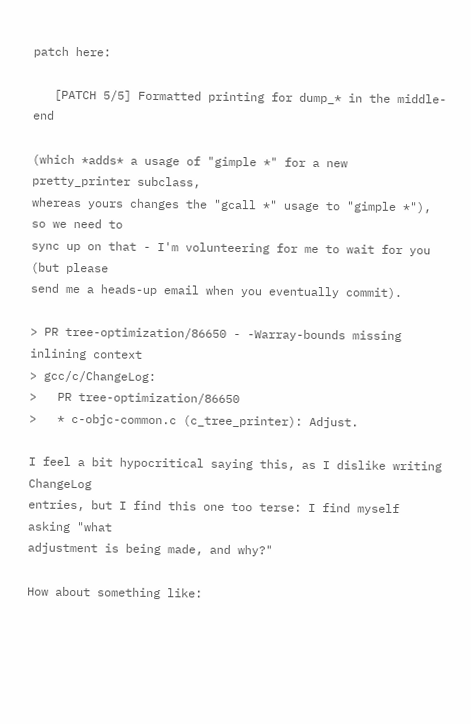patch here:

   [PATCH 5/5] Formatted printing for dump_* in the middle-end

(which *adds* a usage of "gimple *" for a new pretty_printer subclass,
whereas yours changes the "gcall *" usage to "gimple *"), so we need to
sync up on that - I'm volunteering for me to wait for you (but please
send me a heads-up email when you eventually commit).

> PR tree-optimization/86650 - -Warray-bounds missing inlining context
> gcc/c/ChangeLog:
>   PR tree-optimization/86650
>   * c-objc-common.c (c_tree_printer): Adjust.

I feel a bit hypocritical saying this, as I dislike writing ChangeLog
entries, but I find this one too terse: I find myself asking "what
adjustment is being made, and why?"

How about something like: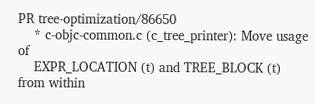PR tree-optimization/86650
    * c-objc-common.c (c_tree_printer): Move usage of
    EXPR_LOCATION (t) and TREE_BLOCK (t) from within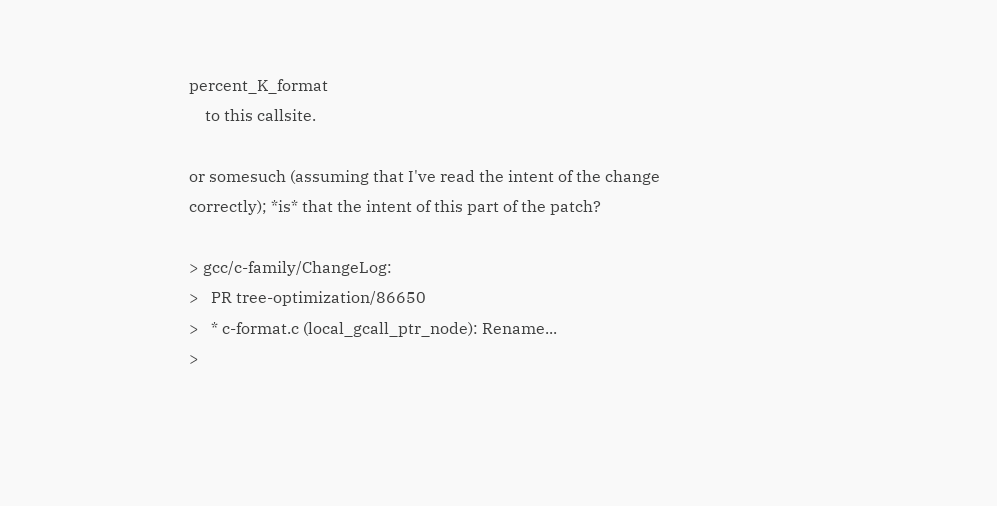percent_K_format
    to this callsite.

or somesuch (assuming that I've read the intent of the change
correctly); *is* that the intent of this part of the patch?

> gcc/c-family/ChangeLog:
>   PR tree-optimization/86650
>   * c-format.c (local_gcall_ptr_node): Rename...
>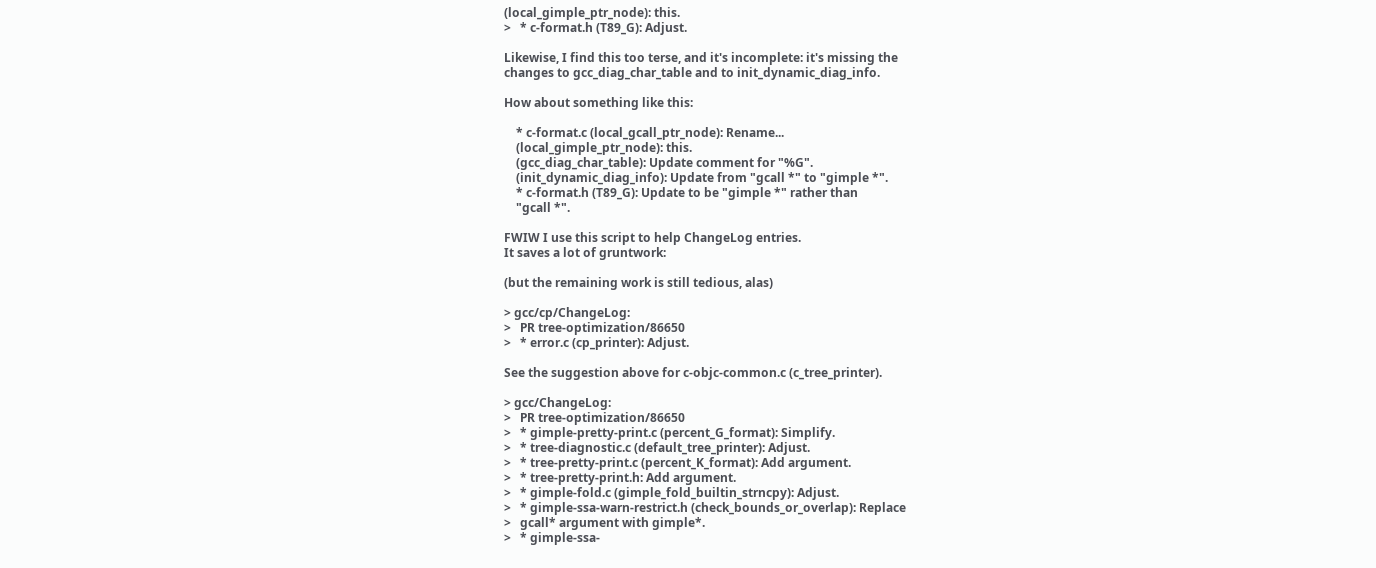(local_gimple_ptr_node): this.
>   * c-format.h (T89_G): Adjust.

Likewise, I find this too terse, and it's incomplete: it's missing the
changes to gcc_diag_char_table and to init_dynamic_diag_info.

How about something like this:

    * c-format.c (local_gcall_ptr_node): Rename...
    (local_gimple_ptr_node): this.
    (gcc_diag_char_table): Update comment for "%G".
    (init_dynamic_diag_info): Update from "gcall *" to "gimple *".
    * c-format.h (T89_G): Update to be "gimple *" rather than
    "gcall *".

FWIW I use this script to help ChangeLog entries.
It saves a lot of gruntwork:

(but the remaining work is still tedious, alas)

> gcc/cp/ChangeLog:
>   PR tree-optimization/86650
>   * error.c (cp_printer): Adjust.

See the suggestion above for c-objc-common.c (c_tree_printer).

> gcc/ChangeLog:
>   PR tree-optimization/86650
>   * gimple-pretty-print.c (percent_G_format): Simplify.
>   * tree-diagnostic.c (default_tree_printer): Adjust.
>   * tree-pretty-print.c (percent_K_format): Add argument.
>   * tree-pretty-print.h: Add argument.
>   * gimple-fold.c (gimple_fold_builtin_strncpy): Adjust.
>   * gimple-ssa-warn-restrict.h (check_bounds_or_overlap): Replace
>   gcall* argument with gimple*.
>   * gimple-ssa-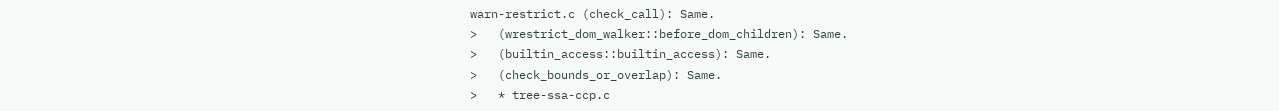warn-restrict.c (check_call): Same.
>   (wrestrict_dom_walker::before_dom_children): Same.
>   (builtin_access::builtin_access): Same.
>   (check_bounds_or_overlap): Same.
>   * tree-ssa-ccp.c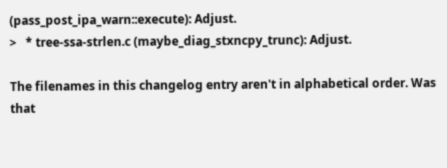(pass_post_ipa_warn::execute): Adjust.
>   * tree-ssa-strlen.c (maybe_diag_stxncpy_trunc): Adjust.

The filenames in this changelog entry aren't in alphabetical order. Was
that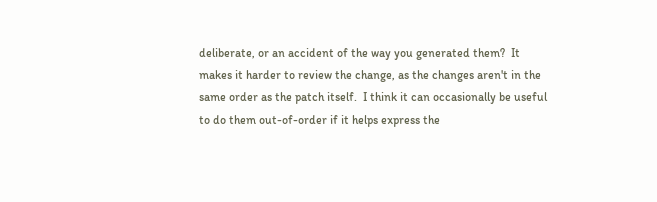deliberate, or an accident of the way you generated them?  It
makes it harder to review the change, as the changes aren't in the
same order as the patch itself.  I think it can occasionally be useful
to do them out-of-order if it helps express the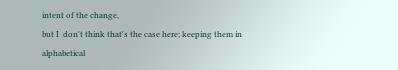intent of the change,
but I  don't think that's the case here; keeping them in alphabetical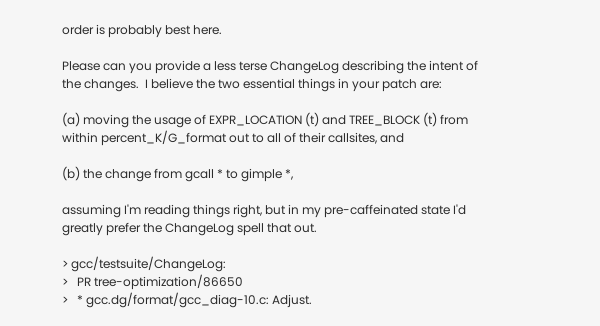order is probably best here.

Please can you provide a less terse ChangeLog describing the intent of
the changes.  I believe the two essential things in your patch are:

(a) moving the usage of EXPR_LOCATION (t) and TREE_BLOCK (t) from
within percent_K/G_format out to all of their callsites, and

(b) the change from gcall * to gimple *,

assuming I'm reading things right, but in my pre-caffeinated state I'd
greatly prefer the ChangeLog spell that out.

> gcc/testsuite/ChangeLog:
>   PR tree-optimization/86650
>   * gcc.dg/format/gcc_diag-10.c: Adjust.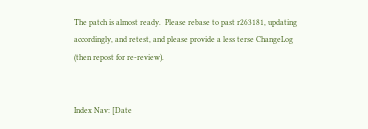The patch is almost ready.  Please rebase to past r263181, updating
accordingly, and retest, and please provide a less terse ChangeLog
(then repost for re-review).


Index Nav: [Date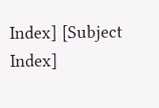Index] [Subject Index]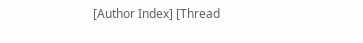[Author Index] [Thread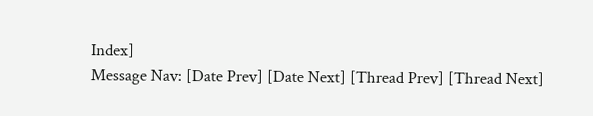Index]
Message Nav: [Date Prev] [Date Next] [Thread Prev] [Thread Next]